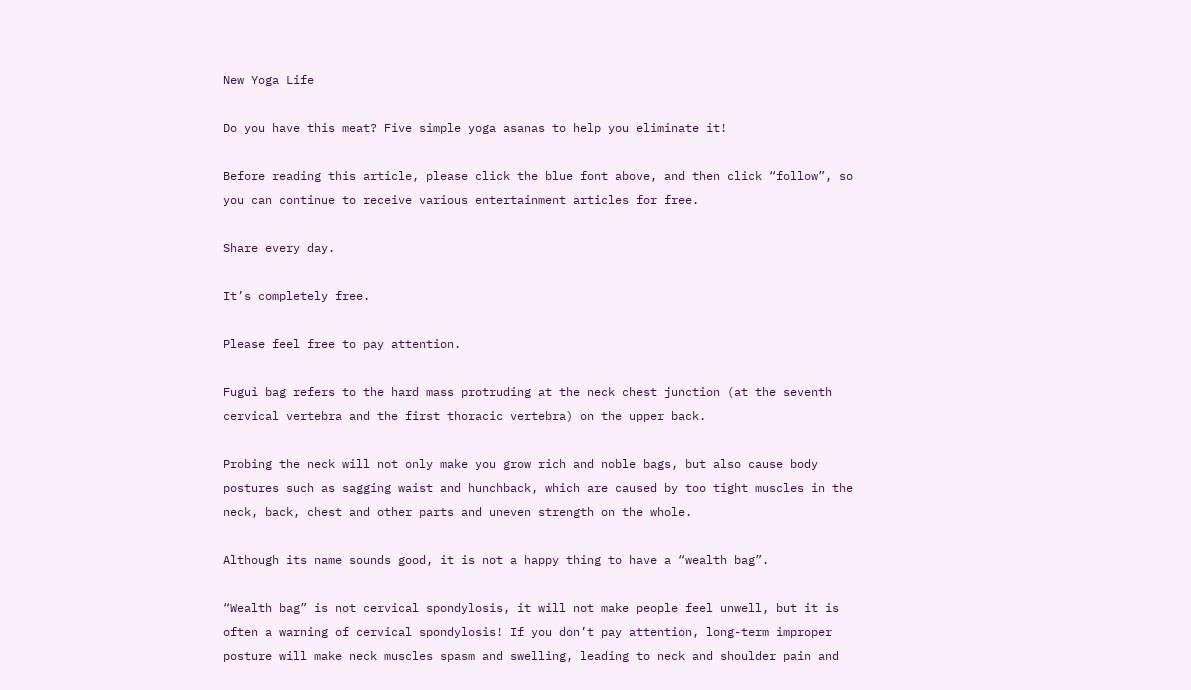New Yoga Life

Do you have this meat? Five simple yoga asanas to help you eliminate it!

Before reading this article, please click the blue font above, and then click “follow”, so you can continue to receive various entertainment articles for free.

Share every day.

It’s completely free.

Please feel free to pay attention.

Fugui bag refers to the hard mass protruding at the neck chest junction (at the seventh cervical vertebra and the first thoracic vertebra) on the upper back.

Probing the neck will not only make you grow rich and noble bags, but also cause body postures such as sagging waist and hunchback, which are caused by too tight muscles in the neck, back, chest and other parts and uneven strength on the whole.

Although its name sounds good, it is not a happy thing to have a “wealth bag”.

“Wealth bag” is not cervical spondylosis, it will not make people feel unwell, but it is often a warning of cervical spondylosis! If you don’t pay attention, long-term improper posture will make neck muscles spasm and swelling, leading to neck and shoulder pain and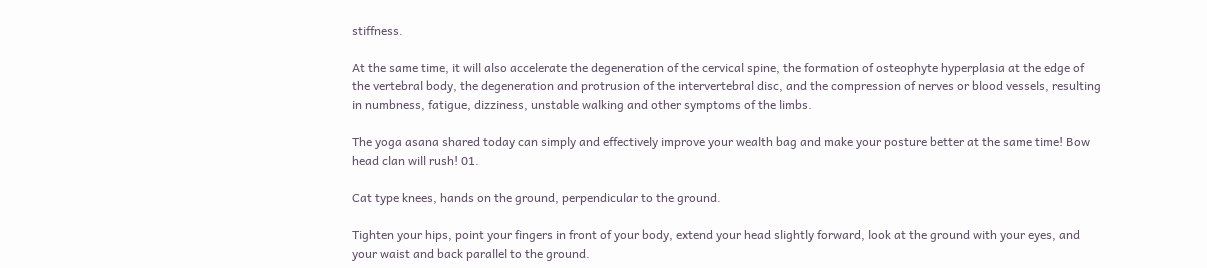stiffness.

At the same time, it will also accelerate the degeneration of the cervical spine, the formation of osteophyte hyperplasia at the edge of the vertebral body, the degeneration and protrusion of the intervertebral disc, and the compression of nerves or blood vessels, resulting in numbness, fatigue, dizziness, unstable walking and other symptoms of the limbs.

The yoga asana shared today can simply and effectively improve your wealth bag and make your posture better at the same time! Bow head clan will rush! 01.

Cat type knees, hands on the ground, perpendicular to the ground.

Tighten your hips, point your fingers in front of your body, extend your head slightly forward, look at the ground with your eyes, and your waist and back parallel to the ground.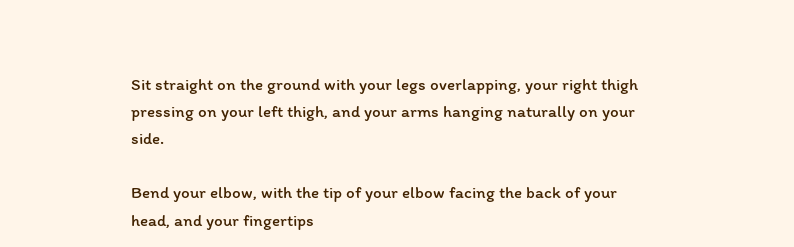Sit straight on the ground with your legs overlapping, your right thigh pressing on your left thigh, and your arms hanging naturally on your side.

Bend your elbow, with the tip of your elbow facing the back of your head, and your fingertips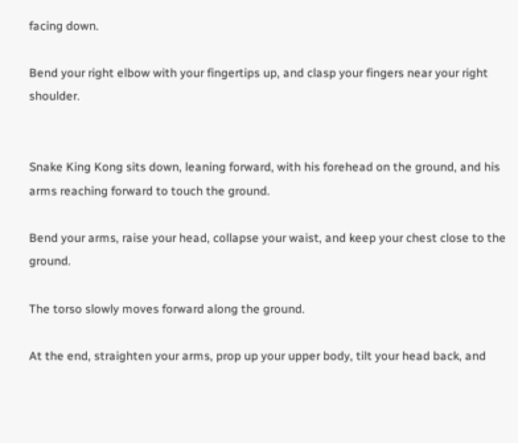facing down.

Bend your right elbow with your fingertips up, and clasp your fingers near your right shoulder.


Snake King Kong sits down, leaning forward, with his forehead on the ground, and his arms reaching forward to touch the ground.

Bend your arms, raise your head, collapse your waist, and keep your chest close to the ground.

The torso slowly moves forward along the ground.

At the end, straighten your arms, prop up your upper body, tilt your head back, and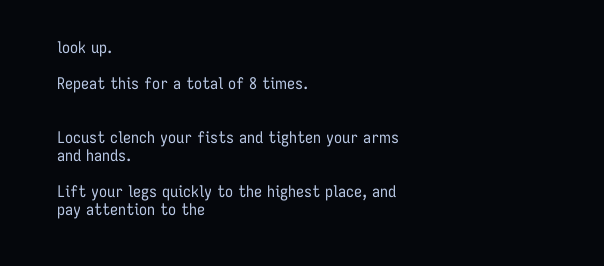look up.

Repeat this for a total of 8 times.


Locust clench your fists and tighten your arms and hands.

Lift your legs quickly to the highest place, and pay attention to the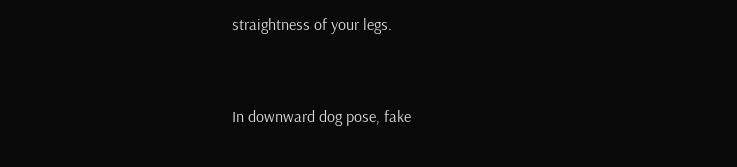straightness of your legs.


In downward dog pose, fake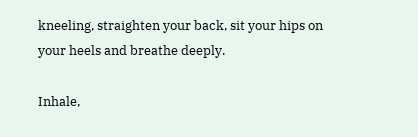kneeling, straighten your back, sit your hips on your heels and breathe deeply.

Inhale,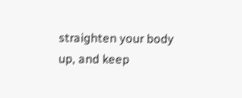straighten your body up, and keep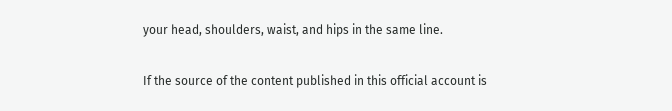your head, shoulders, waist, and hips in the same line.

If the source of the content published in this official account is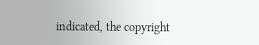indicated, the copyright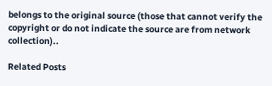belongs to the original source (those that cannot verify the copyright or do not indicate the source are from network collection)..

Related Posts